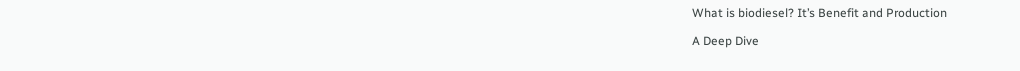What is biodiesel? It’s Benefit and Production

A Deep Dive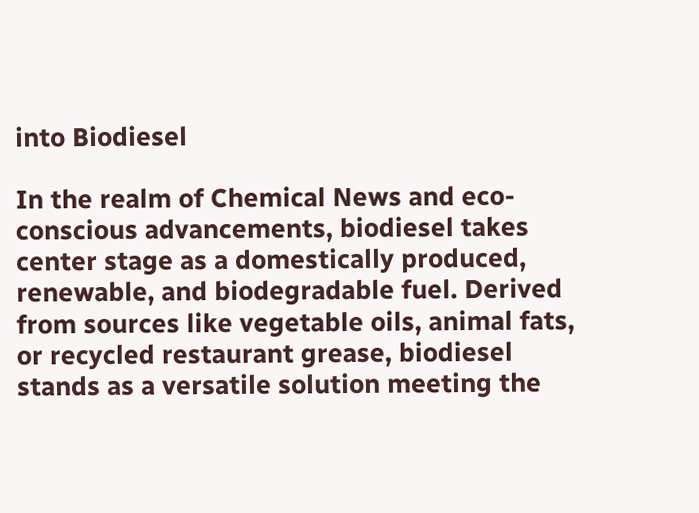into Biodiesel

In the realm of Chemical News and eco-conscious advancements, biodiesel takes center stage as a domestically produced, renewable, and biodegradable fuel. Derived from sources like vegetable oils, animal fats, or recycled restaurant grease, biodiesel stands as a versatile solution meeting the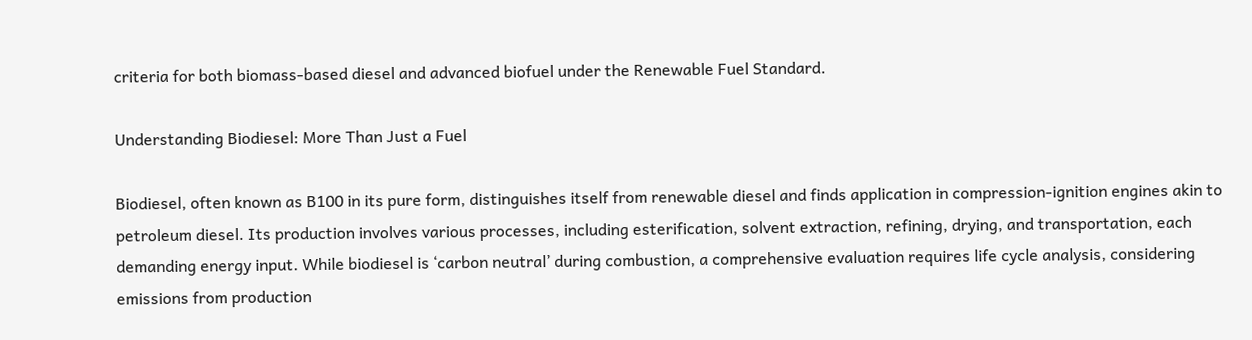criteria for both biomass-based diesel and advanced biofuel under the Renewable Fuel Standard.

Understanding Biodiesel: More Than Just a Fuel

Biodiesel, often known as B100 in its pure form, distinguishes itself from renewable diesel and finds application in compression-ignition engines akin to petroleum diesel. Its production involves various processes, including esterification, solvent extraction, refining, drying, and transportation, each demanding energy input. While biodiesel is ‘carbon neutral’ during combustion, a comprehensive evaluation requires life cycle analysis, considering emissions from production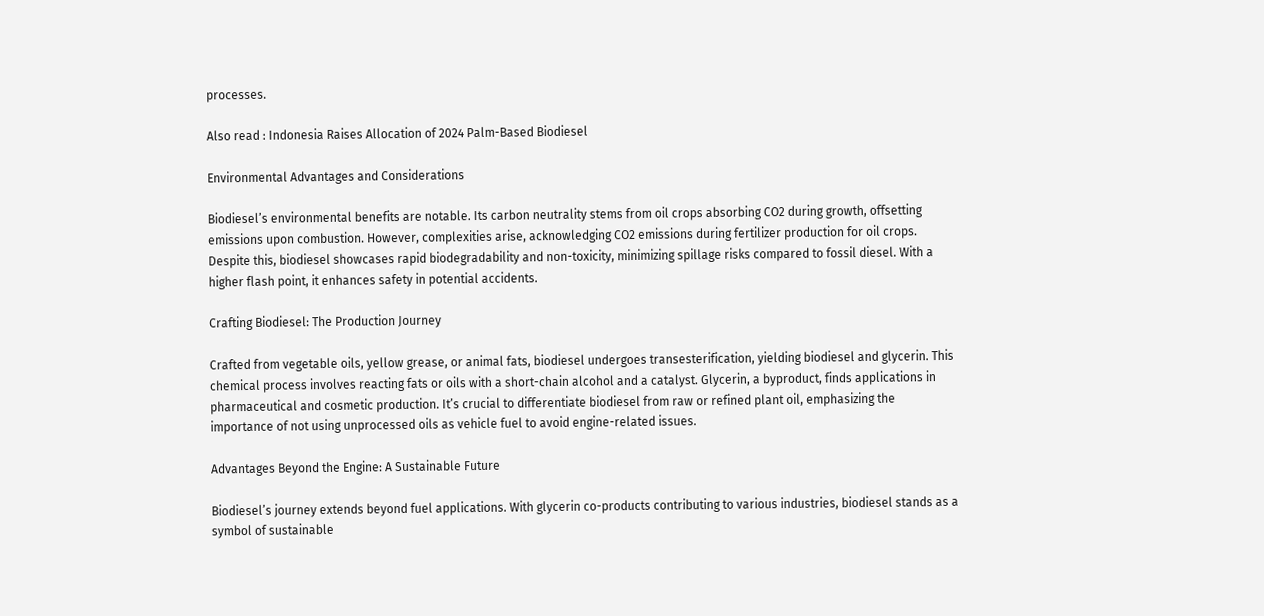processes.

Also read : Indonesia Raises Allocation of 2024 Palm-Based Biodiesel

Environmental Advantages and Considerations

Biodiesel’s environmental benefits are notable. Its carbon neutrality stems from oil crops absorbing CO2 during growth, offsetting emissions upon combustion. However, complexities arise, acknowledging CO2 emissions during fertilizer production for oil crops. Despite this, biodiesel showcases rapid biodegradability and non-toxicity, minimizing spillage risks compared to fossil diesel. With a higher flash point, it enhances safety in potential accidents.

Crafting Biodiesel: The Production Journey

Crafted from vegetable oils, yellow grease, or animal fats, biodiesel undergoes transesterification, yielding biodiesel and glycerin. This chemical process involves reacting fats or oils with a short-chain alcohol and a catalyst. Glycerin, a byproduct, finds applications in pharmaceutical and cosmetic production. It’s crucial to differentiate biodiesel from raw or refined plant oil, emphasizing the importance of not using unprocessed oils as vehicle fuel to avoid engine-related issues.

Advantages Beyond the Engine: A Sustainable Future

Biodiesel’s journey extends beyond fuel applications. With glycerin co-products contributing to various industries, biodiesel stands as a symbol of sustainable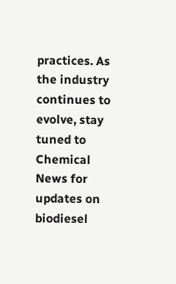practices. As the industry continues to evolve, stay tuned to Chemical News for updates on biodiesel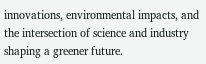innovations, environmental impacts, and the intersection of science and industry shaping a greener future.